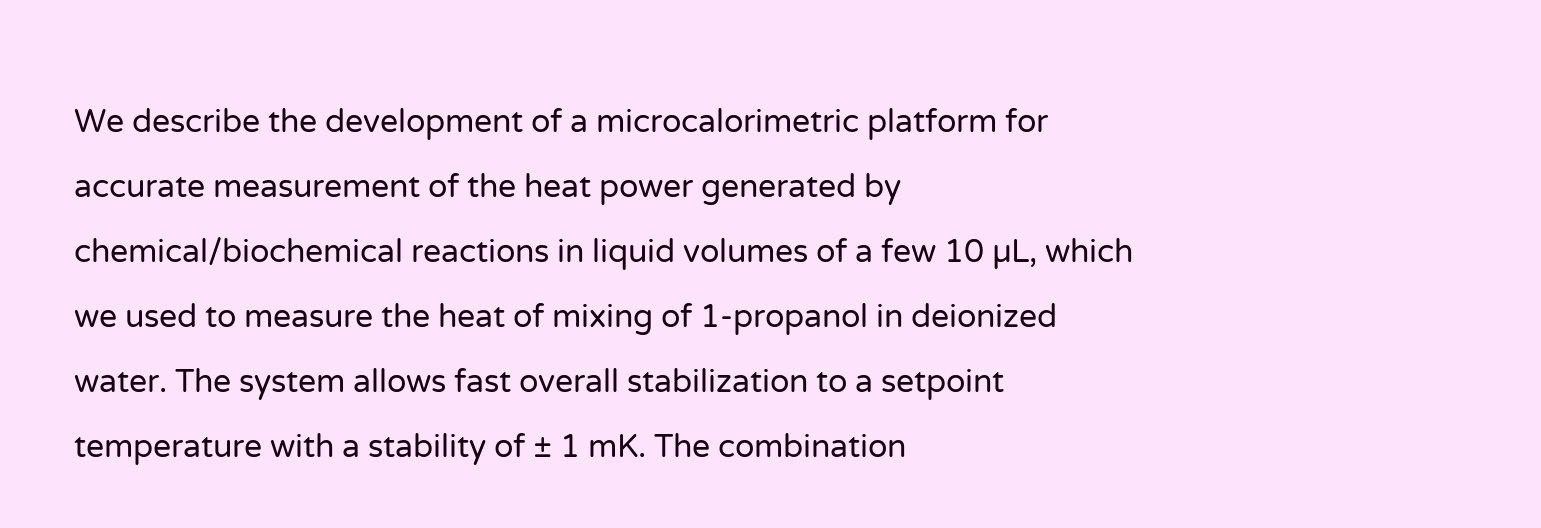We describe the development of a microcalorimetric platform for accurate measurement of the heat power generated by chemical/biochemical reactions in liquid volumes of a few 10 µL, which we used to measure the heat of mixing of 1-propanol in deionized water. The system allows fast overall stabilization to a setpoint temperature with a stability of ± 1 mK. The combination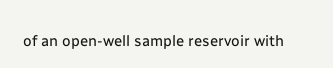of an open-well sample reservoir with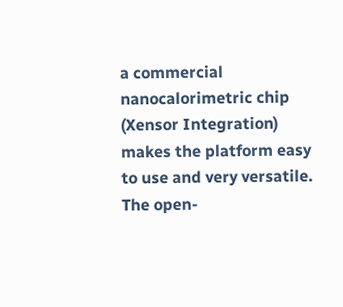a commercial nanocalorimetric chip (Xensor Integration) makes the platform easy to use and very versatile. The open-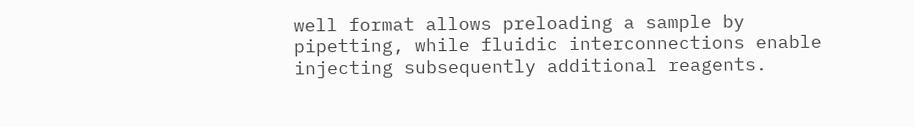well format allows preloading a sample by pipetting, while fluidic interconnections enable injecting subsequently additional reagents.